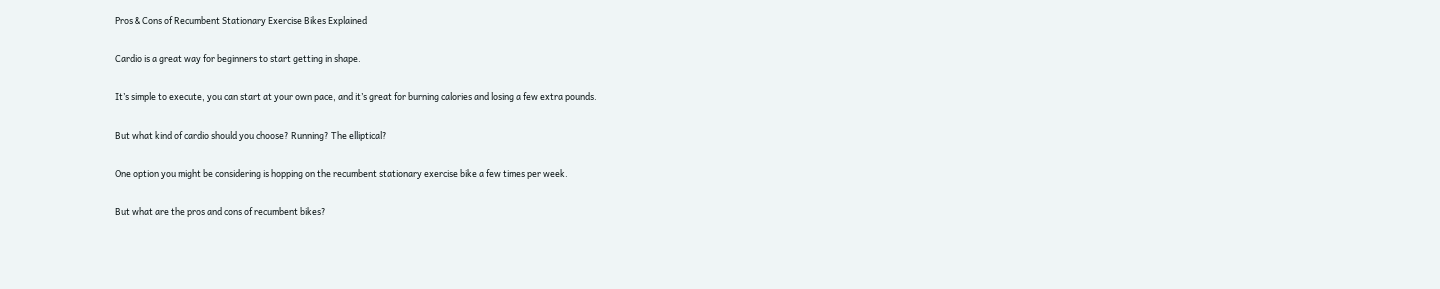Pros & Cons of Recumbent Stationary Exercise Bikes Explained

Cardio is a great way for beginners to start getting in shape.

It’s simple to execute, you can start at your own pace, and it’s great for burning calories and losing a few extra pounds.

But what kind of cardio should you choose? Running? The elliptical?

One option you might be considering is hopping on the recumbent stationary exercise bike a few times per week.

But what are the pros and cons of recumbent bikes?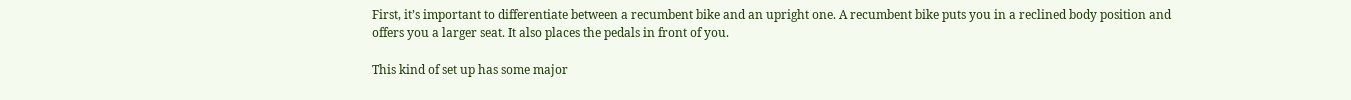First, it’s important to differentiate between a recumbent bike and an upright one. A recumbent bike puts you in a reclined body position and offers you a larger seat. It also places the pedals in front of you.

This kind of set up has some major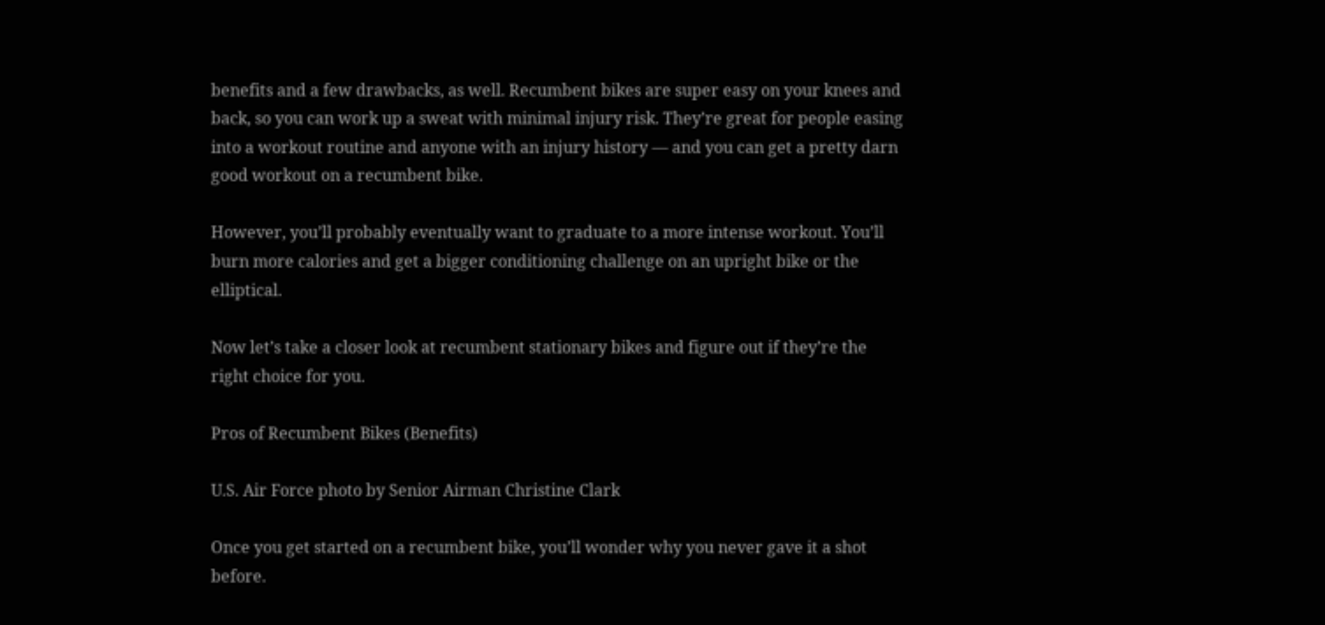benefits and a few drawbacks, as well. Recumbent bikes are super easy on your knees and back, so you can work up a sweat with minimal injury risk. They’re great for people easing into a workout routine and anyone with an injury history — and you can get a pretty darn good workout on a recumbent bike.

However, you’ll probably eventually want to graduate to a more intense workout. You’ll burn more calories and get a bigger conditioning challenge on an upright bike or the elliptical.

Now let’s take a closer look at recumbent stationary bikes and figure out if they’re the right choice for you.

Pros of Recumbent Bikes (Benefits)

U.S. Air Force photo by Senior Airman Christine Clark

Once you get started on a recumbent bike, you’ll wonder why you never gave it a shot before.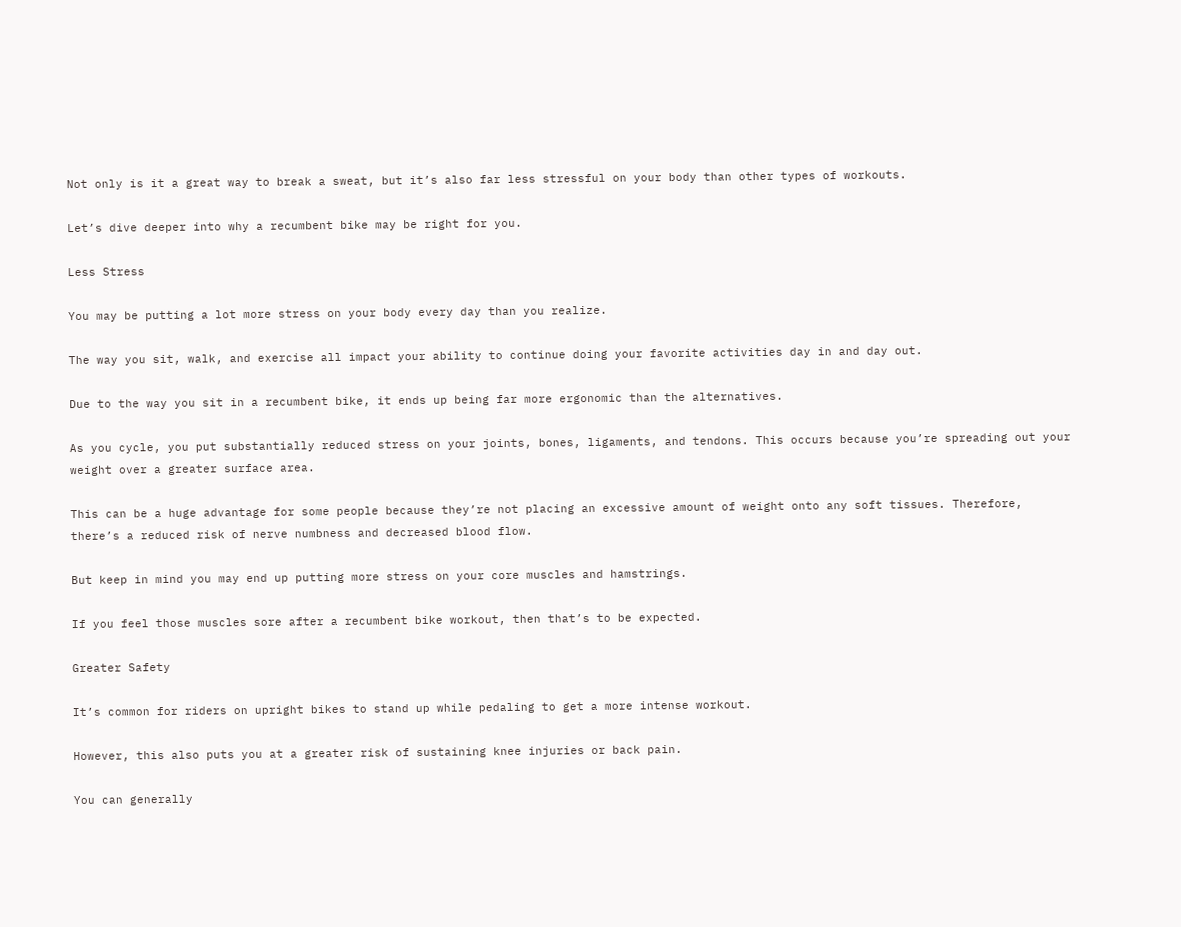Not only is it a great way to break a sweat, but it’s also far less stressful on your body than other types of workouts.

Let’s dive deeper into why a recumbent bike may be right for you.

Less Stress

You may be putting a lot more stress on your body every day than you realize.

The way you sit, walk, and exercise all impact your ability to continue doing your favorite activities day in and day out.

Due to the way you sit in a recumbent bike, it ends up being far more ergonomic than the alternatives.

As you cycle, you put substantially reduced stress on your joints, bones, ligaments, and tendons. This occurs because you’re spreading out your weight over a greater surface area.

This can be a huge advantage for some people because they’re not placing an excessive amount of weight onto any soft tissues. Therefore, there’s a reduced risk of nerve numbness and decreased blood flow.

But keep in mind you may end up putting more stress on your core muscles and hamstrings.

If you feel those muscles sore after a recumbent bike workout, then that’s to be expected.

Greater Safety

It’s common for riders on upright bikes to stand up while pedaling to get a more intense workout.

However, this also puts you at a greater risk of sustaining knee injuries or back pain.

You can generally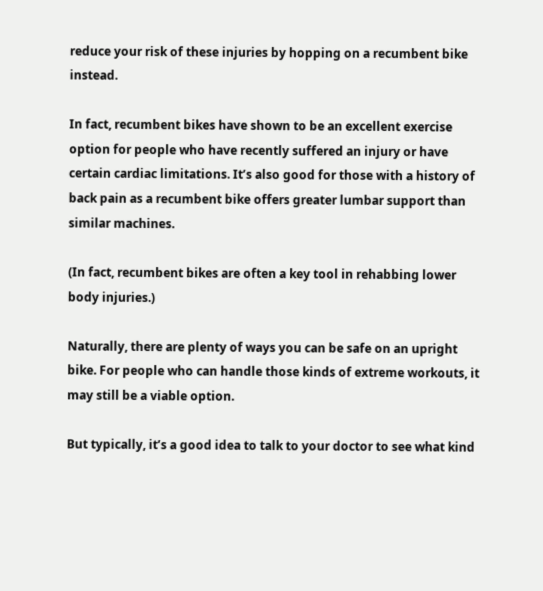reduce your risk of these injuries by hopping on a recumbent bike instead.

In fact, recumbent bikes have shown to be an excellent exercise option for people who have recently suffered an injury or have certain cardiac limitations. It’s also good for those with a history of back pain as a recumbent bike offers greater lumbar support than similar machines.

(In fact, recumbent bikes are often a key tool in rehabbing lower body injuries.)

Naturally, there are plenty of ways you can be safe on an upright bike. For people who can handle those kinds of extreme workouts, it may still be a viable option.

But typically, it’s a good idea to talk to your doctor to see what kind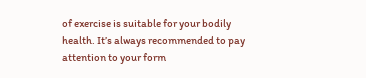of exercise is suitable for your bodily health. It’s always recommended to pay attention to your form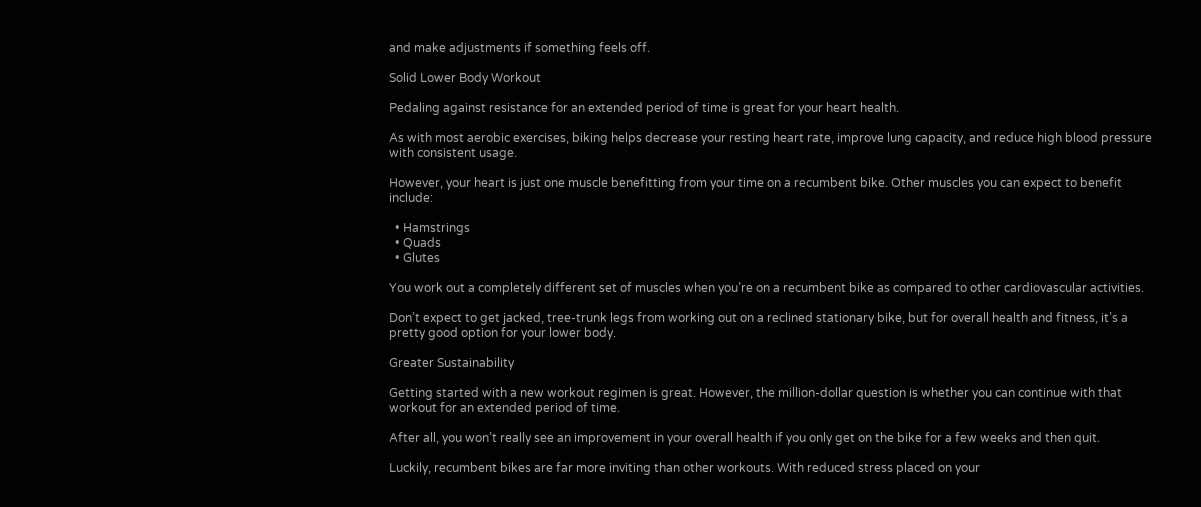and make adjustments if something feels off.

Solid Lower Body Workout

Pedaling against resistance for an extended period of time is great for your heart health.

As with most aerobic exercises, biking helps decrease your resting heart rate, improve lung capacity, and reduce high blood pressure with consistent usage.

However, your heart is just one muscle benefitting from your time on a recumbent bike. Other muscles you can expect to benefit include:

  • Hamstrings
  • Quads
  • Glutes

You work out a completely different set of muscles when you’re on a recumbent bike as compared to other cardiovascular activities.

Don’t expect to get jacked, tree-trunk legs from working out on a reclined stationary bike, but for overall health and fitness, it’s a pretty good option for your lower body.

Greater Sustainability

Getting started with a new workout regimen is great. However, the million-dollar question is whether you can continue with that workout for an extended period of time.

After all, you won’t really see an improvement in your overall health if you only get on the bike for a few weeks and then quit.

Luckily, recumbent bikes are far more inviting than other workouts. With reduced stress placed on your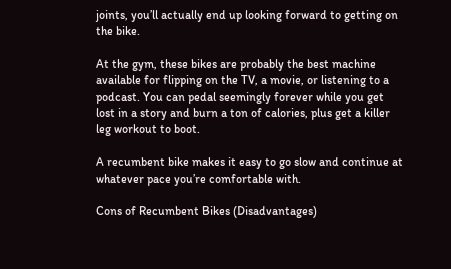joints, you’ll actually end up looking forward to getting on the bike.

At the gym, these bikes are probably the best machine available for flipping on the TV, a movie, or listening to a podcast. You can pedal seemingly forever while you get lost in a story and burn a ton of calories, plus get a killer leg workout to boot.

A recumbent bike makes it easy to go slow and continue at whatever pace you’re comfortable with.

Cons of Recumbent Bikes (Disadvantages)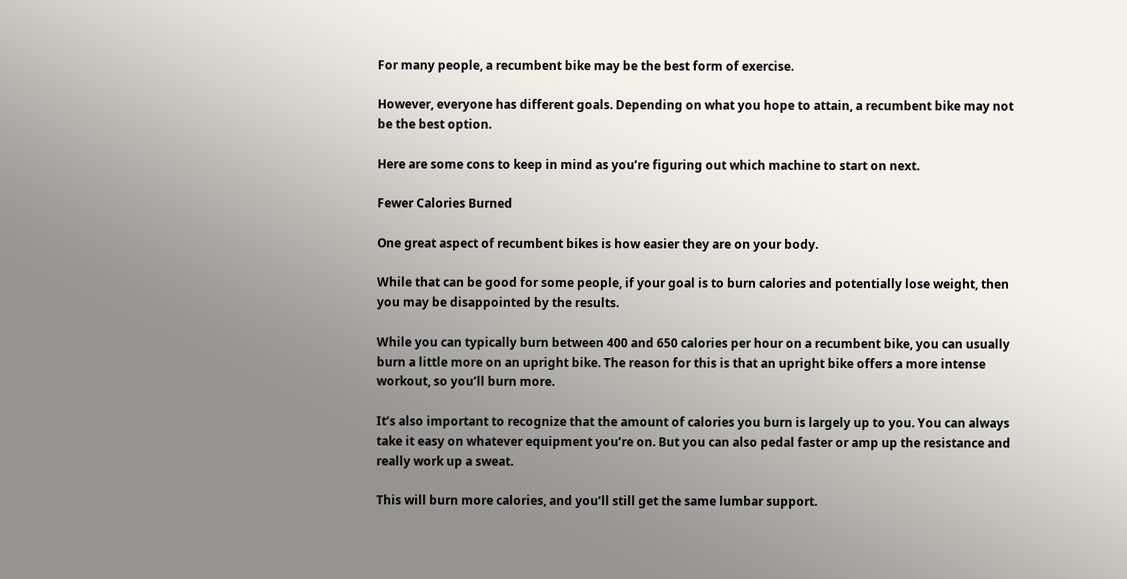For many people, a recumbent bike may be the best form of exercise.

However, everyone has different goals. Depending on what you hope to attain, a recumbent bike may not be the best option.

Here are some cons to keep in mind as you’re figuring out which machine to start on next.

Fewer Calories Burned

One great aspect of recumbent bikes is how easier they are on your body.

While that can be good for some people, if your goal is to burn calories and potentially lose weight, then you may be disappointed by the results.

While you can typically burn between 400 and 650 calories per hour on a recumbent bike, you can usually burn a little more on an upright bike. The reason for this is that an upright bike offers a more intense workout, so you’ll burn more.

It’s also important to recognize that the amount of calories you burn is largely up to you. You can always take it easy on whatever equipment you’re on. But you can also pedal faster or amp up the resistance and really work up a sweat.

This will burn more calories, and you’ll still get the same lumbar support.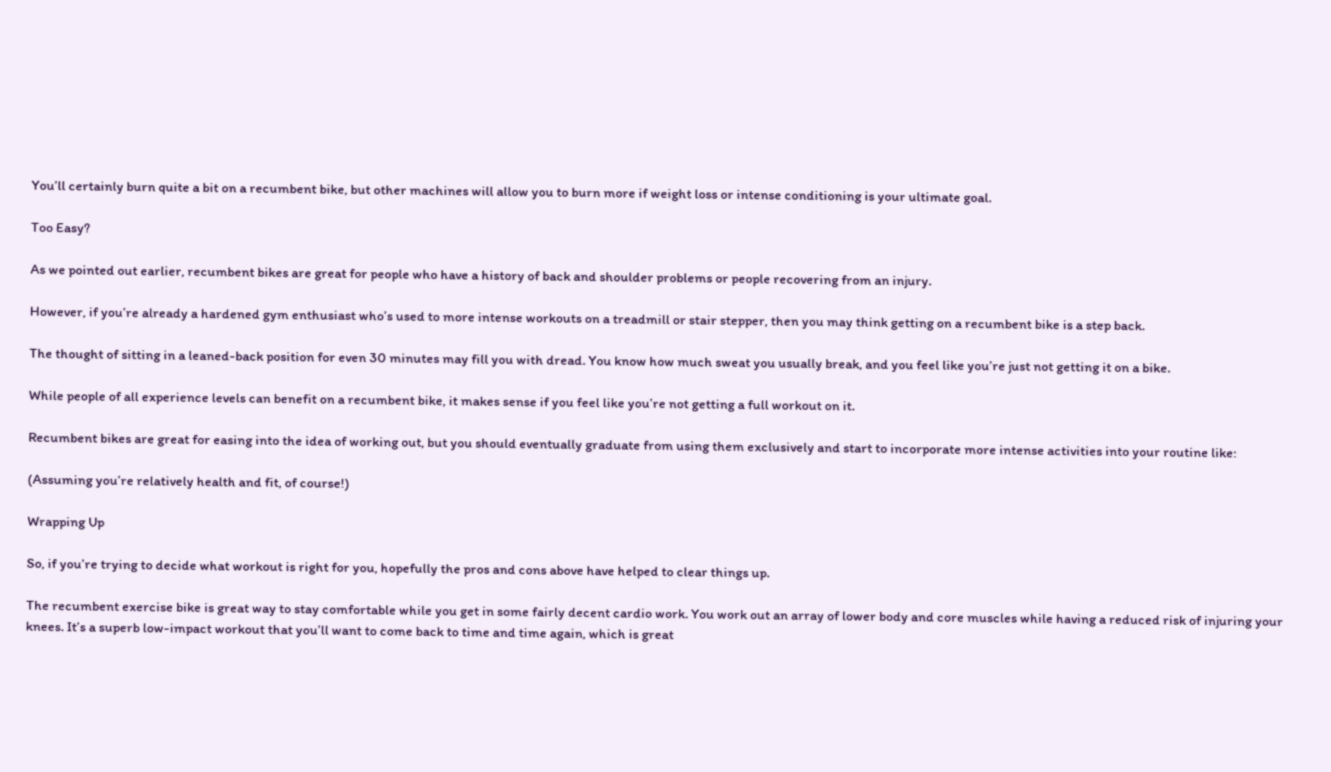You’ll certainly burn quite a bit on a recumbent bike, but other machines will allow you to burn more if weight loss or intense conditioning is your ultimate goal.

Too Easy?

As we pointed out earlier, recumbent bikes are great for people who have a history of back and shoulder problems or people recovering from an injury.

However, if you’re already a hardened gym enthusiast who’s used to more intense workouts on a treadmill or stair stepper, then you may think getting on a recumbent bike is a step back.

The thought of sitting in a leaned-back position for even 30 minutes may fill you with dread. You know how much sweat you usually break, and you feel like you’re just not getting it on a bike.

While people of all experience levels can benefit on a recumbent bike, it makes sense if you feel like you’re not getting a full workout on it.

Recumbent bikes are great for easing into the idea of working out, but you should eventually graduate from using them exclusively and start to incorporate more intense activities into your routine like:

(Assuming you’re relatively health and fit, of course!)

Wrapping Up

So, if you’re trying to decide what workout is right for you, hopefully the pros and cons above have helped to clear things up.

The recumbent exercise bike is great way to stay comfortable while you get in some fairly decent cardio work. You work out an array of lower body and core muscles while having a reduced risk of injuring your knees. It’s a superb low-impact workout that you’ll want to come back to time and time again, which is great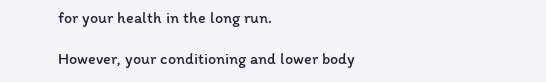for your health in the long run.

However, your conditioning and lower body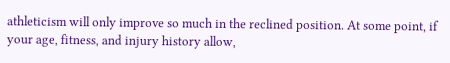athleticism will only improve so much in the reclined position. At some point, if your age, fitness, and injury history allow,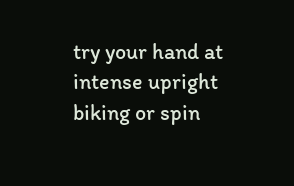try your hand at intense upright biking or spin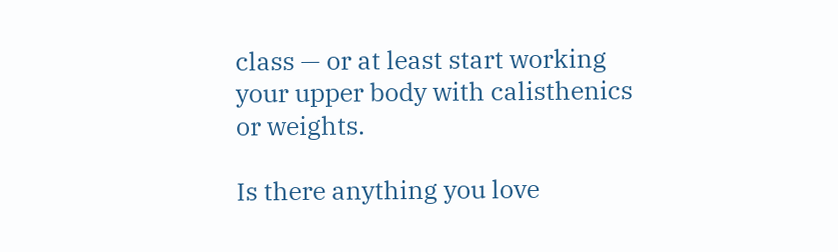class — or at least start working your upper body with calisthenics or weights.

Is there anything you love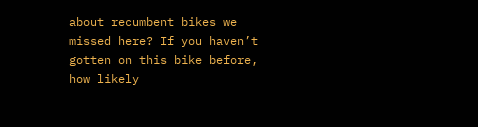about recumbent bikes we missed here? If you haven’t gotten on this bike before, how likely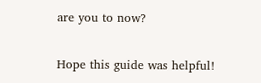are you to now?

Hope this guide was helpful!